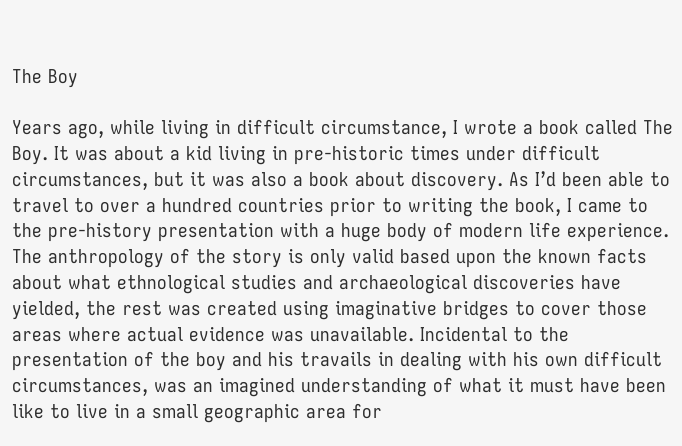The Boy

Years ago, while living in difficult circumstance, I wrote a book called The Boy. It was about a kid living in pre-historic times under difficult circumstances, but it was also a book about discovery. As I’d been able to travel to over a hundred countries prior to writing the book, I came to the pre-history presentation with a huge body of modern life experience. The anthropology of the story is only valid based upon the known facts about what ethnological studies and archaeological discoveries have yielded, the rest was created using imaginative bridges to cover those areas where actual evidence was unavailable. Incidental to the presentation of the boy and his travails in dealing with his own difficult circumstances, was an imagined understanding of what it must have been like to live in a small geographic area for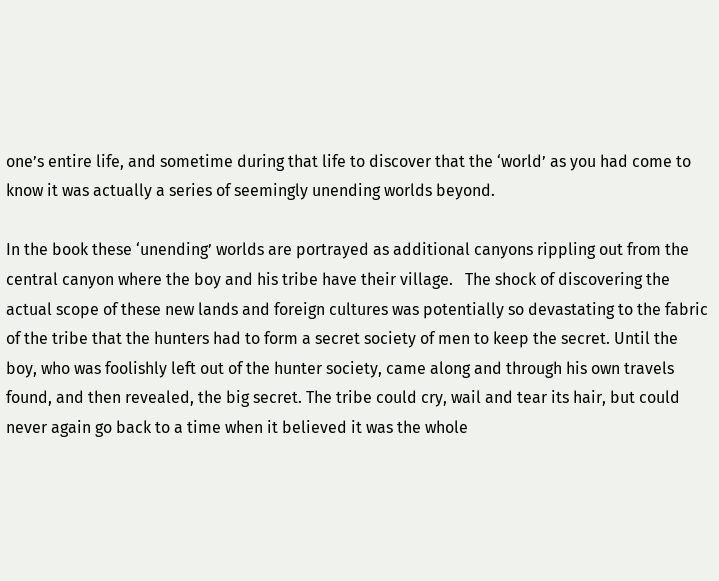one’s entire life, and sometime during that life to discover that the ‘world’ as you had come to know it was actually a series of seemingly unending worlds beyond.

In the book these ‘unending’ worlds are portrayed as additional canyons rippling out from the central canyon where the boy and his tribe have their village.   The shock of discovering the actual scope of these new lands and foreign cultures was potentially so devastating to the fabric of the tribe that the hunters had to form a secret society of men to keep the secret. Until the boy, who was foolishly left out of the hunter society, came along and through his own travels found, and then revealed, the big secret. The tribe could cry, wail and tear its hair, but could never again go back to a time when it believed it was the whole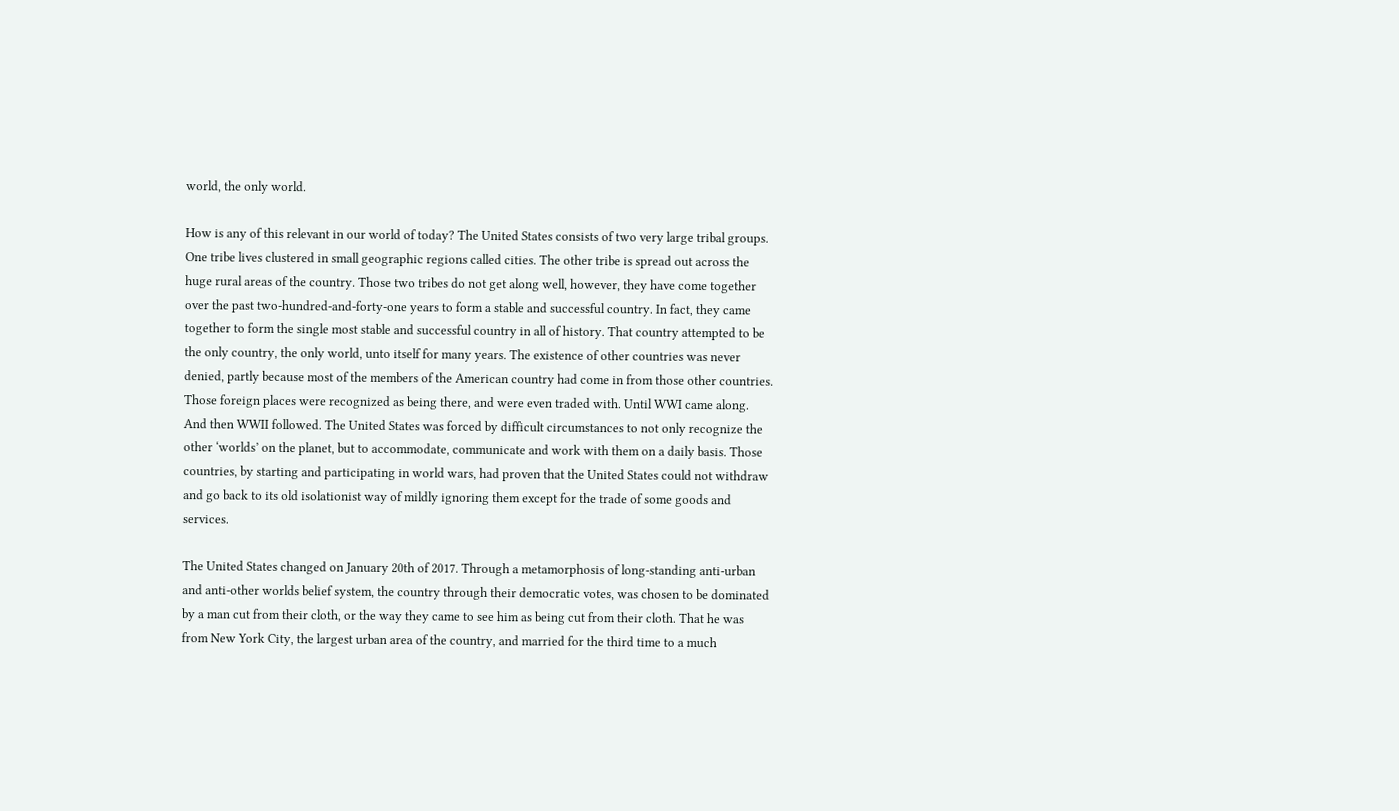world, the only world.

How is any of this relevant in our world of today? The United States consists of two very large tribal groups. One tribe lives clustered in small geographic regions called cities. The other tribe is spread out across the huge rural areas of the country. Those two tribes do not get along well, however, they have come together over the past two-hundred-and-forty-one years to form a stable and successful country. In fact, they came together to form the single most stable and successful country in all of history. That country attempted to be the only country, the only world, unto itself for many years. The existence of other countries was never denied, partly because most of the members of the American country had come in from those other countries. Those foreign places were recognized as being there, and were even traded with. Until WWI came along. And then WWII followed. The United States was forced by difficult circumstances to not only recognize the other ‘worlds’ on the planet, but to accommodate, communicate and work with them on a daily basis. Those countries, by starting and participating in world wars, had proven that the United States could not withdraw and go back to its old isolationist way of mildly ignoring them except for the trade of some goods and services.

The United States changed on January 20th of 2017. Through a metamorphosis of long-standing anti-urban and anti-other worlds belief system, the country through their democratic votes, was chosen to be dominated by a man cut from their cloth, or the way they came to see him as being cut from their cloth. That he was from New York City, the largest urban area of the country, and married for the third time to a much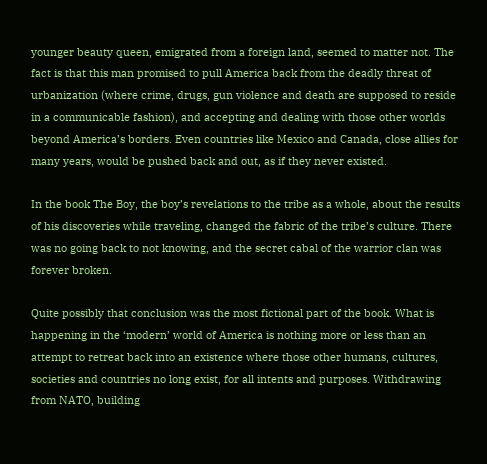younger beauty queen, emigrated from a foreign land, seemed to matter not. The fact is that this man promised to pull America back from the deadly threat of urbanization (where crime, drugs, gun violence and death are supposed to reside in a communicable fashion), and accepting and dealing with those other worlds beyond America’s borders. Even countries like Mexico and Canada, close allies for many years, would be pushed back and out, as if they never existed.

In the book The Boy, the boy’s revelations to the tribe as a whole, about the results of his discoveries while traveling, changed the fabric of the tribe’s culture. There was no going back to not knowing, and the secret cabal of the warrior clan was forever broken.

Quite possibly that conclusion was the most fictional part of the book. What is happening in the ‘modern’ world of America is nothing more or less than an attempt to retreat back into an existence where those other humans, cultures, societies and countries no long exist, for all intents and purposes. Withdrawing from NATO, building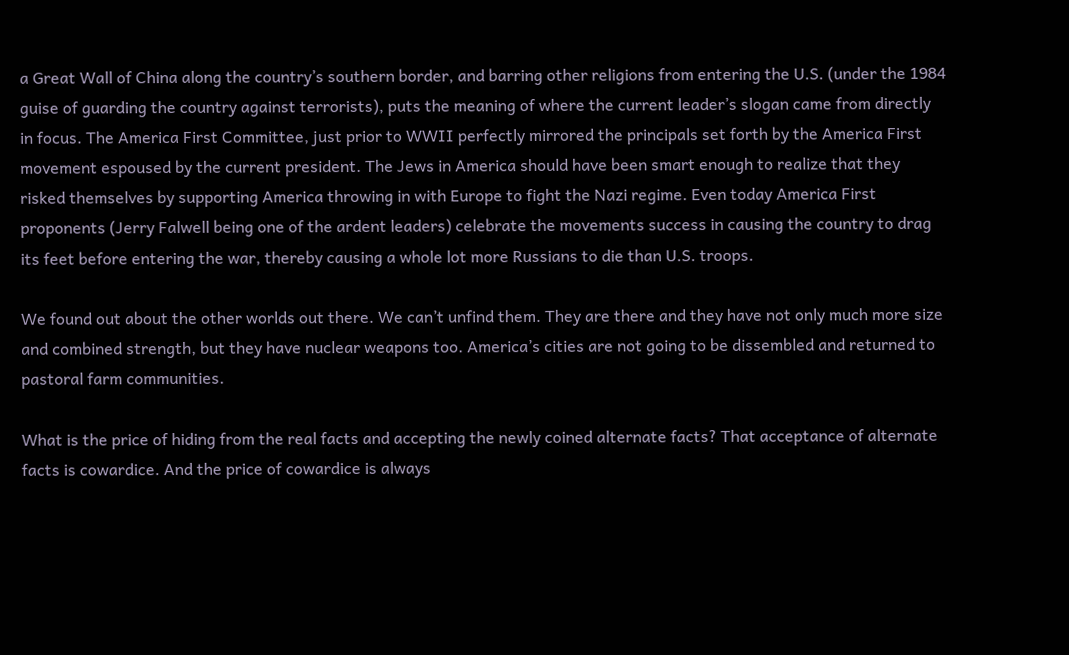a Great Wall of China along the country’s southern border, and barring other religions from entering the U.S. (under the 1984 guise of guarding the country against terrorists), puts the meaning of where the current leader’s slogan came from directly in focus. The America First Committee, just prior to WWII perfectly mirrored the principals set forth by the America First movement espoused by the current president. The Jews in America should have been smart enough to realize that they risked themselves by supporting America throwing in with Europe to fight the Nazi regime. Even today America First proponents (Jerry Falwell being one of the ardent leaders) celebrate the movements success in causing the country to drag its feet before entering the war, thereby causing a whole lot more Russians to die than U.S. troops.

We found out about the other worlds out there. We can’t unfind them. They are there and they have not only much more size and combined strength, but they have nuclear weapons too. America’s cities are not going to be dissembled and returned to pastoral farm communities.

What is the price of hiding from the real facts and accepting the newly coined alternate facts? That acceptance of alternate facts is cowardice. And the price of cowardice is always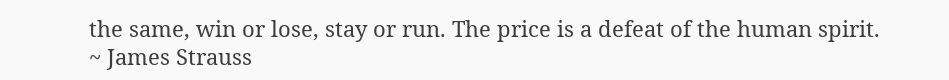the same, win or lose, stay or run. The price is a defeat of the human spirit.
~ James Strauss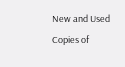New and Used Copies of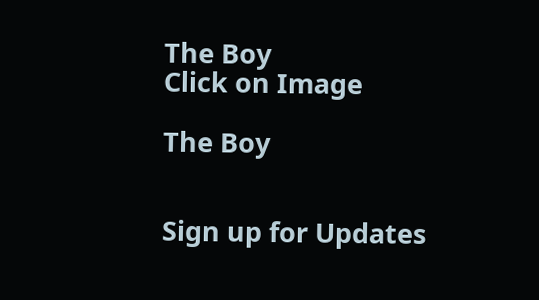The Boy
Click on Image

The Boy


Sign up for Updates